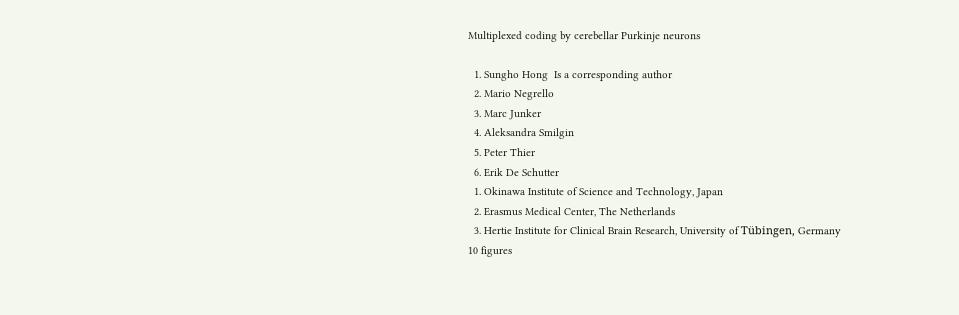Multiplexed coding by cerebellar Purkinje neurons

  1. Sungho Hong  Is a corresponding author
  2. Mario Negrello
  3. Marc Junker
  4. Aleksandra Smilgin
  5. Peter Thier
  6. Erik De Schutter
  1. Okinawa Institute of Science and Technology, Japan
  2. Erasmus Medical Center, The Netherlands
  3. Hertie Institute for Clinical Brain Research, University of Tübingen, Germany
10 figures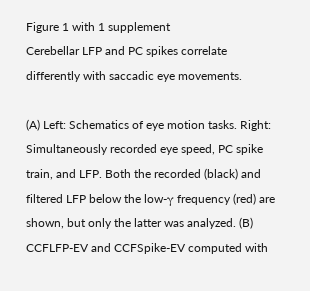Figure 1 with 1 supplement
Cerebellar LFP and PC spikes correlate differently with saccadic eye movements.

(A) Left: Schematics of eye motion tasks. Right: Simultaneously recorded eye speed, PC spike train, and LFP. Both the recorded (black) and filtered LFP below the low-γ frequency (red) are shown, but only the latter was analyzed. (B) CCFLFP-EV and CCFSpike-EV computed with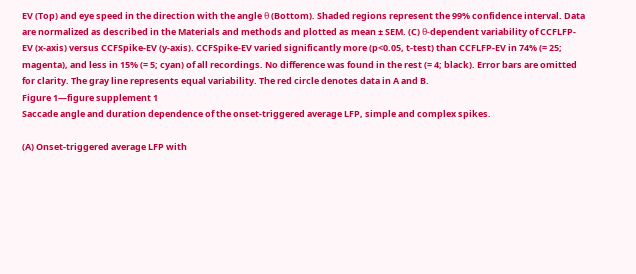EV (Top) and eye speed in the direction with the angle θ (Bottom). Shaded regions represent the 99% confidence interval. Data are normalized as described in the Materials and methods and plotted as mean ± SEM. (C) θ-dependent variability of CCFLFP-EV (x-axis) versus CCFSpike-EV (y-axis). CCFSpike-EV varied significantly more (p<0.05, t-test) than CCFLFP-EV in 74% (= 25; magenta), and less in 15% (= 5; cyan) of all recordings. No difference was found in the rest (= 4; black). Error bars are omitted for clarity. The gray line represents equal variability. The red circle denotes data in A and B.
Figure 1—figure supplement 1
Saccade angle and duration dependence of the onset-triggered average LFP, simple and complex spikes.

(A) Onset-triggered average LFP with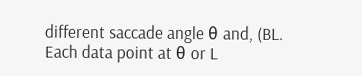different saccade angle θ and, (BL. Each data point at θ or L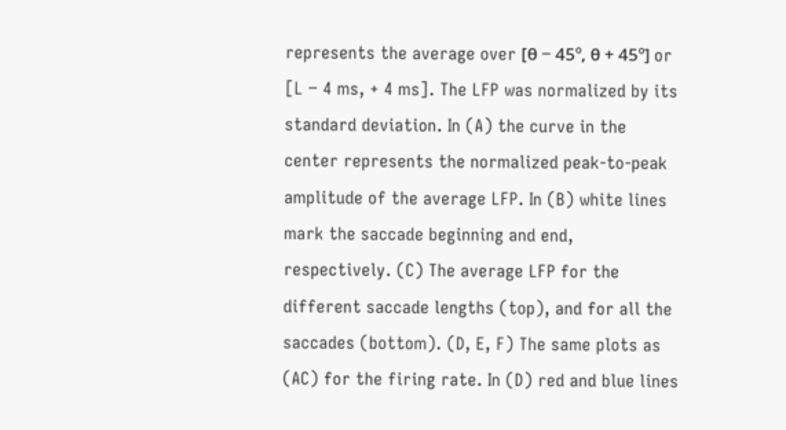represents the average over [θ − 45º, θ + 45º] or [L − 4 ms, + 4 ms]. The LFP was normalized by its standard deviation. In (A) the curve in the center represents the normalized peak-to-peak amplitude of the average LFP. In (B) white lines mark the saccade beginning and end, respectively. (C) The average LFP for the different saccade lengths (top), and for all the saccades (bottom). (D, E, F) The same plots as (AC) for the firing rate. In (D) red and blue lines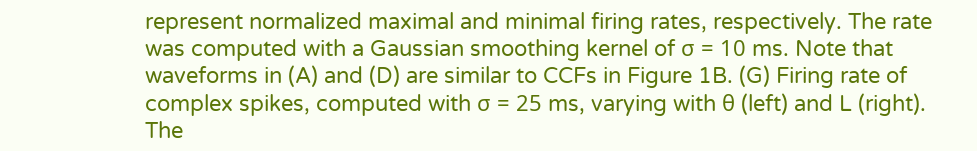represent normalized maximal and minimal firing rates, respectively. The rate was computed with a Gaussian smoothing kernel of σ = 10 ms. Note that waveforms in (A) and (D) are similar to CCFs in Figure 1B. (G) Firing rate of complex spikes, computed with σ = 25 ms, varying with θ (left) and L (right). The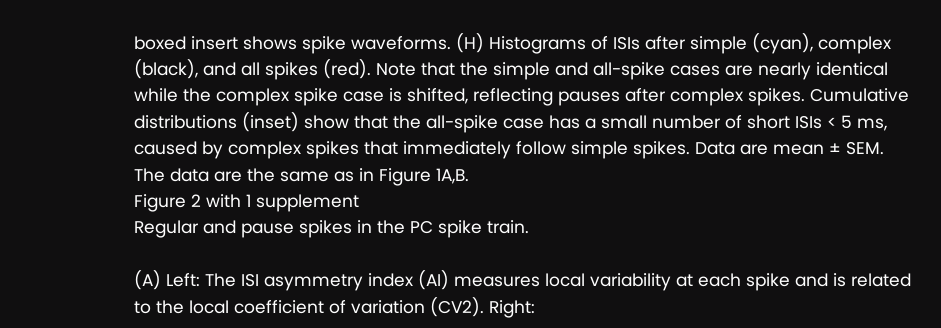boxed insert shows spike waveforms. (H) Histograms of ISIs after simple (cyan), complex (black), and all spikes (red). Note that the simple and all-spike cases are nearly identical while the complex spike case is shifted, reflecting pauses after complex spikes. Cumulative distributions (inset) show that the all-spike case has a small number of short ISIs < 5 ms, caused by complex spikes that immediately follow simple spikes. Data are mean ± SEM. The data are the same as in Figure 1A,B.
Figure 2 with 1 supplement
Regular and pause spikes in the PC spike train.

(A) Left: The ISI asymmetry index (AI) measures local variability at each spike and is related to the local coefficient of variation (CV2). Right: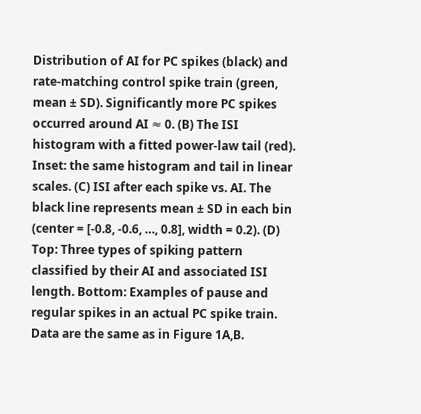Distribution of AI for PC spikes (black) and rate-matching control spike train (green, mean ± SD). Significantly more PC spikes occurred around AI ≈ 0. (B) The ISI histogram with a fitted power-law tail (red). Inset: the same histogram and tail in linear scales. (C) ISI after each spike vs. AI. The black line represents mean ± SD in each bin (center = [-0.8, -0.6, …, 0.8], width = 0.2). (D) Top: Three types of spiking pattern classified by their AI and associated ISI length. Bottom: Examples of pause and regular spikes in an actual PC spike train. Data are the same as in Figure 1A,B.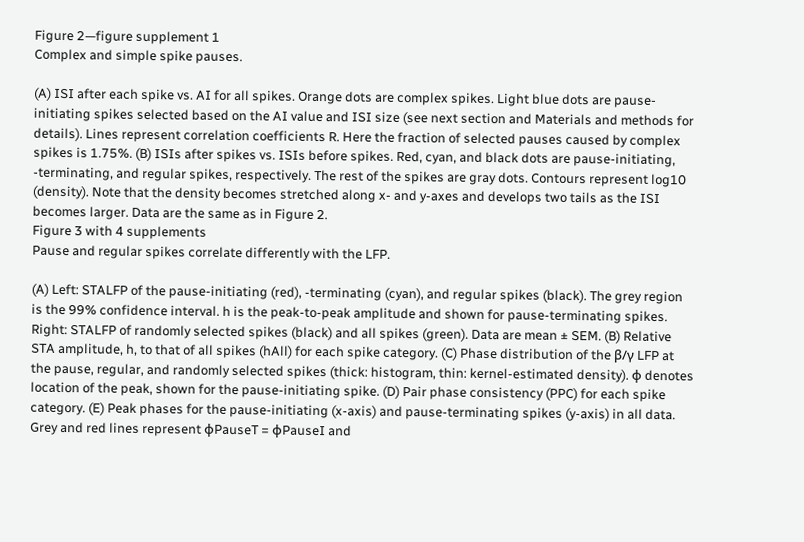Figure 2—figure supplement 1
Complex and simple spike pauses.

(A) ISI after each spike vs. AI for all spikes. Orange dots are complex spikes. Light blue dots are pause-initiating spikes selected based on the AI value and ISI size (see next section and Materials and methods for details). Lines represent correlation coefficients R. Here the fraction of selected pauses caused by complex spikes is 1.75%. (B) ISIs after spikes vs. ISIs before spikes. Red, cyan, and black dots are pause-initiating, -terminating, and regular spikes, respectively. The rest of the spikes are gray dots. Contours represent log10 (density). Note that the density becomes stretched along x- and y-axes and develops two tails as the ISI becomes larger. Data are the same as in Figure 2.
Figure 3 with 4 supplements
Pause and regular spikes correlate differently with the LFP.

(A) Left: STALFP of the pause-initiating (red), -terminating (cyan), and regular spikes (black). The grey region is the 99% confidence interval. h is the peak-to-peak amplitude and shown for pause-terminating spikes. Right: STALFP of randomly selected spikes (black) and all spikes (green). Data are mean ± SEM. (B) Relative STA amplitude, h, to that of all spikes (hAll) for each spike category. (C) Phase distribution of the β/γ LFP at the pause, regular, and randomly selected spikes (thick: histogram, thin: kernel-estimated density). φ denotes location of the peak, shown for the pause-initiating spike. (D) Pair phase consistency (PPC) for each spike category. (E) Peak phases for the pause-initiating (x-axis) and pause-terminating spikes (y-axis) in all data. Grey and red lines represent φPauseT = φPauseI and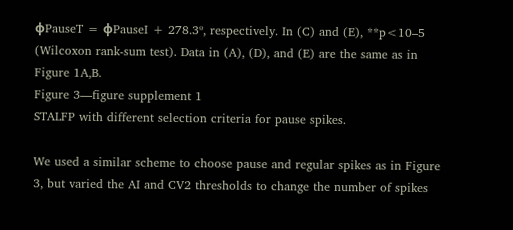φPauseT = φPauseI + 278.3º, respectively. In (C) and (E), **p<10–5 (Wilcoxon rank-sum test). Data in (A), (D), and (E) are the same as in Figure 1A,B.
Figure 3—figure supplement 1
STALFP with different selection criteria for pause spikes.

We used a similar scheme to choose pause and regular spikes as in Figure 3, but varied the AI and CV2 thresholds to change the number of spikes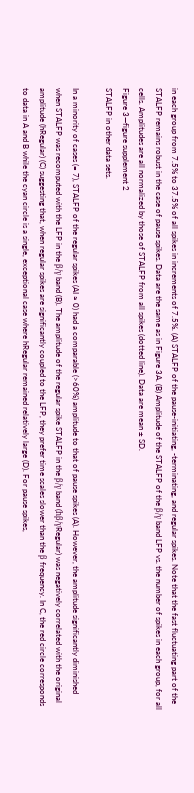in each group from 7.5% to 37.5% of all spikes in increments of 7.5%. (A) STALFP of the pause-initiating, -terminating, and regular spikes. Note that the fast fluctuating part of the STALFP remains robust in the case of pause spikes. Data are the same as in Figure 3A. (B) Amplitude of the STALFP of the β/γ band LFP vs. the number of spikes in each group, for all cells. Amplitudes are all normalized by those of STALFP from all spikes (dotted line). Data are mean ± SD.
Figure 3—figure supplement 2
STALFP in other data sets.

In a minority of cases (= 7), STALFP of the regular spikes (AI ≈ 0) had a comparable (>60%) amplitude to that of pause spikes (A). However, the amplitude significantly diminished when STALFP was recomputed with the LFP in the β/γ band (B). The amplitude of the regular spike STALFP in the β/γ band (hβ/γRegular) was negatively correlated with the original amplitude (hRegular) (C) suggesting that, when regular spikes are significantly coupled to the LFP, they prefer time scales slower than the β frequency. In C, the red circle corresponds to data in A and B while the cyan circle is a single, exceptional case where hRegular remained relatively large (D). For pause spikes,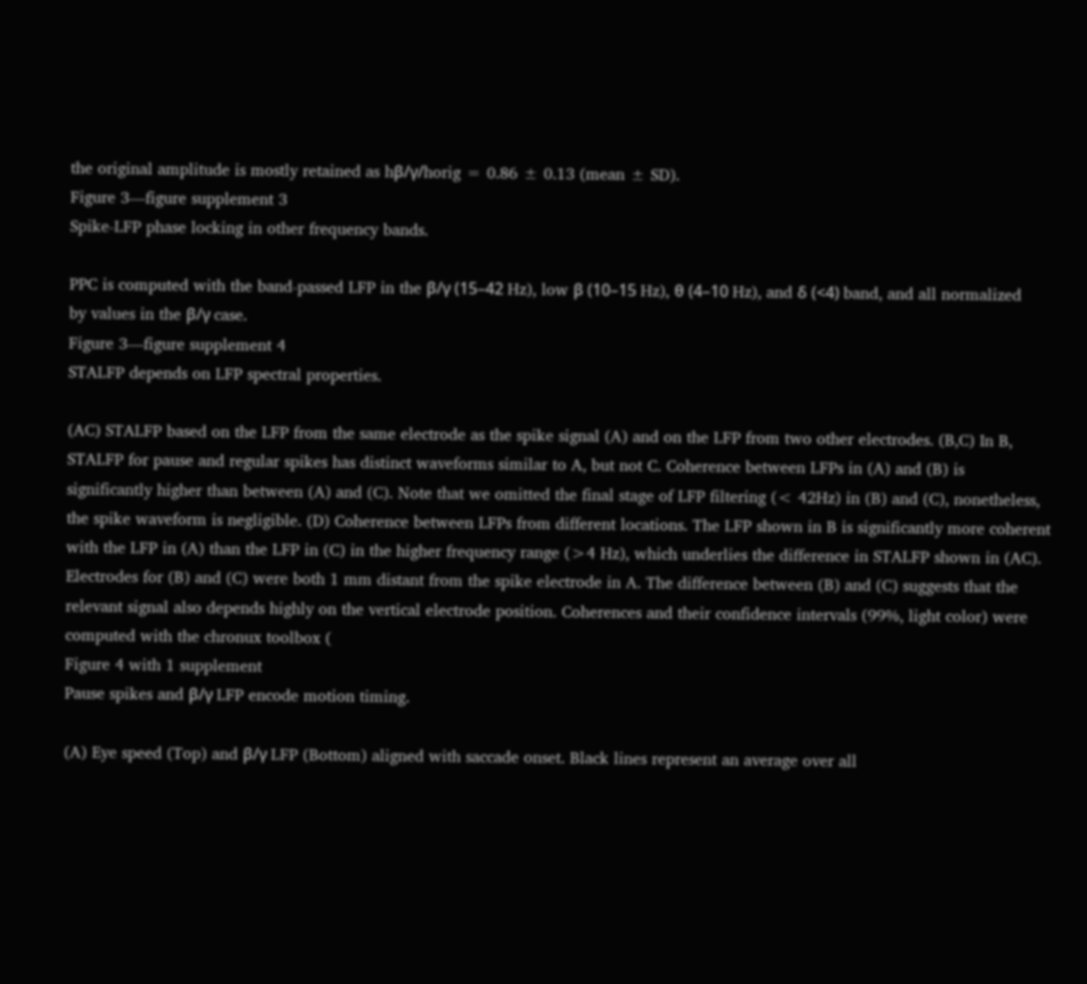the original amplitude is mostly retained as hβ/γ/horig = 0.86 ± 0.13 (mean ± SD).
Figure 3—figure supplement 3
Spike-LFP phase locking in other frequency bands.

PPC is computed with the band-passed LFP in the β/γ (15–42 Hz), low β (10–15 Hz), θ (4–10 Hz), and δ (<4) band, and all normalized by values in the β/γ case.
Figure 3—figure supplement 4
STALFP depends on LFP spectral properties.

(AC) STALFP based on the LFP from the same electrode as the spike signal (A) and on the LFP from two other electrodes. (B,C) In B, STALFP for pause and regular spikes has distinct waveforms similar to A, but not C. Coherence between LFPs in (A) and (B) is significantly higher than between (A) and (C). Note that we omitted the final stage of LFP filtering (< 42Hz) in (B) and (C), nonetheless, the spike waveform is negligible. (D) Coherence between LFPs from different locations. The LFP shown in B is significantly more coherent with the LFP in (A) than the LFP in (C) in the higher frequency range (>4 Hz), which underlies the difference in STALFP shown in (AC). Electrodes for (B) and (C) were both 1 mm distant from the spike electrode in A. The difference between (B) and (C) suggests that the relevant signal also depends highly on the vertical electrode position. Coherences and their confidence intervals (99%, light color) were computed with the chronux toolbox (
Figure 4 with 1 supplement
Pause spikes and β/γ LFP encode motion timing.

(A) Eye speed (Top) and β/γ LFP (Bottom) aligned with saccade onset. Black lines represent an average over all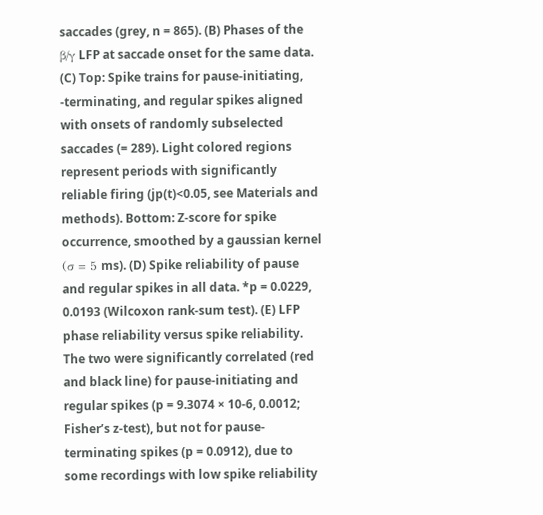saccades (grey, n = 865). (B) Phases of the β/γ LFP at saccade onset for the same data. (C) Top: Spike trains for pause-initiating, -terminating, and regular spikes aligned with onsets of randomly subselected saccades (= 289). Light colored regions represent periods with significantly reliable firing (jp(t)<0.05, see Materials and methods). Bottom: Z-score for spike occurrence, smoothed by a gaussian kernel (σ = 5 ms). (D) Spike reliability of pause and regular spikes in all data. *p = 0.0229, 0.0193 (Wilcoxon rank-sum test). (E) LFP phase reliability versus spike reliability. The two were significantly correlated (red and black line) for pause-initiating and regular spikes (p = 9.3074 × 10-6, 0.0012; Fisher’s z-test), but not for pause-terminating spikes (p = 0.0912), due to some recordings with low spike reliability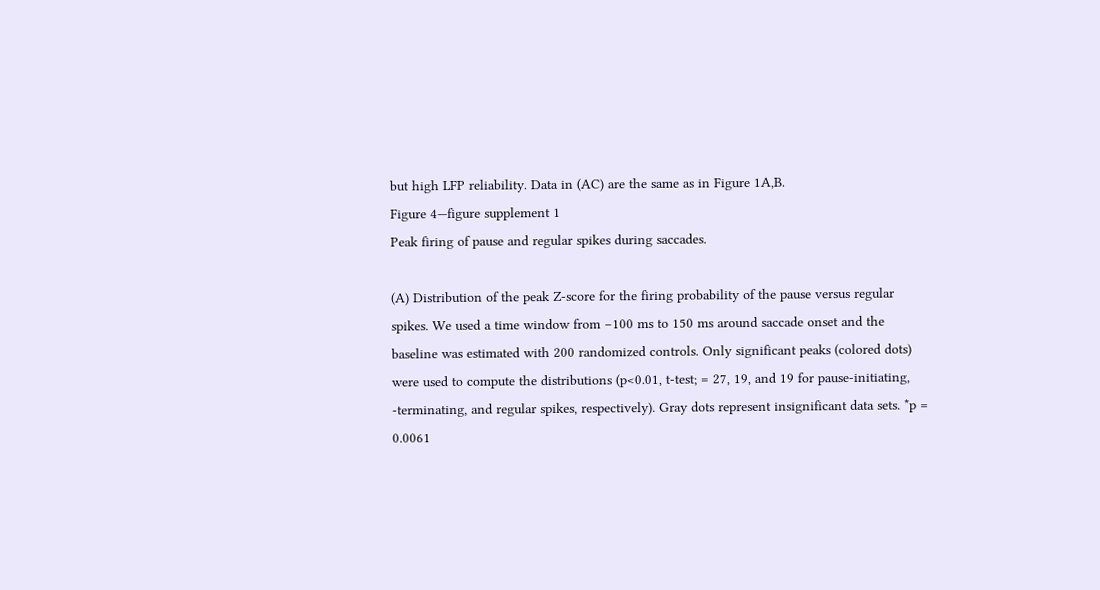but high LFP reliability. Data in (AC) are the same as in Figure 1A,B.
Figure 4—figure supplement 1
Peak firing of pause and regular spikes during saccades.

(A) Distribution of the peak Z-score for the firing probability of the pause versus regular spikes. We used a time window from −100 ms to 150 ms around saccade onset and the baseline was estimated with 200 randomized controls. Only significant peaks (colored dots) were used to compute the distributions (p<0.01, t-test; = 27, 19, and 19 for pause-initiating, -terminating, and regular spikes, respectively). Gray dots represent insignificant data sets. *p = 0.0061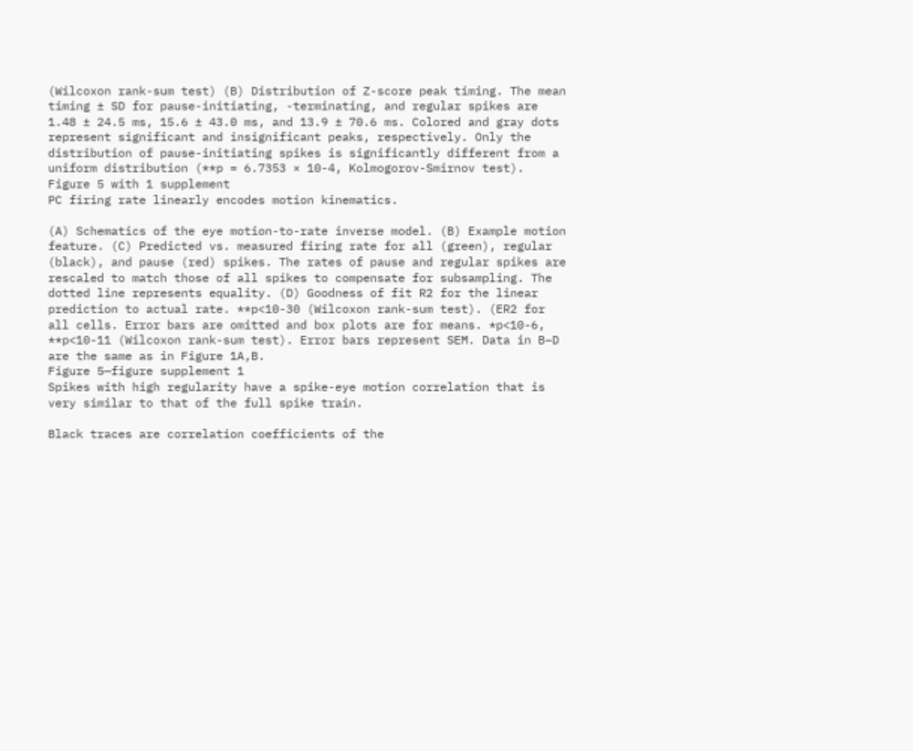(Wilcoxon rank-sum test) (B) Distribution of Z-score peak timing. The mean timing ± SD for pause-initiating, -terminating, and regular spikes are 1.48 ± 24.5 ms, 15.6 ± 43.0 ms, and 13.9 ± 70.6 ms. Colored and gray dots represent significant and insignificant peaks, respectively. Only the distribution of pause-initiating spikes is significantly different from a uniform distribution (**p = 6.7353 × 10-4, Kolmogorov-Smirnov test).
Figure 5 with 1 supplement
PC firing rate linearly encodes motion kinematics.

(A) Schematics of the eye motion-to-rate inverse model. (B) Example motion feature. (C) Predicted vs. measured firing rate for all (green), regular (black), and pause (red) spikes. The rates of pause and regular spikes are rescaled to match those of all spikes to compensate for subsampling. The dotted line represents equality. (D) Goodness of fit R2 for the linear prediction to actual rate. **p<10-30 (Wilcoxon rank-sum test). (ER2 for all cells. Error bars are omitted and box plots are for means. *p<10-6, **p<10-11 (Wilcoxon rank-sum test). Error bars represent SEM. Data in B–D are the same as in Figure 1A,B.
Figure 5—figure supplement 1
Spikes with high regularity have a spike-eye motion correlation that is very similar to that of the full spike train.

Black traces are correlation coefficients of the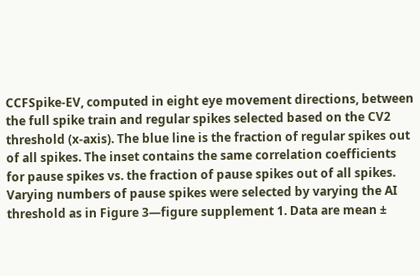CCFSpike-EV, computed in eight eye movement directions, between the full spike train and regular spikes selected based on the CV2 threshold (x-axis). The blue line is the fraction of regular spikes out of all spikes. The inset contains the same correlation coefficients for pause spikes vs. the fraction of pause spikes out of all spikes. Varying numbers of pause spikes were selected by varying the AI threshold as in Figure 3—figure supplement 1. Data are mean ±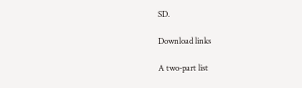SD.

Download links

A two-part list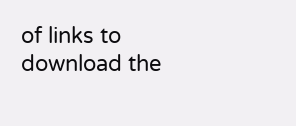of links to download the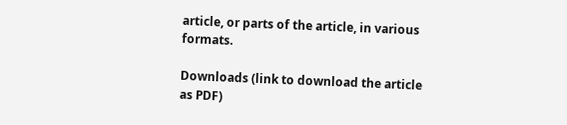article, or parts of the article, in various formats.

Downloads (link to download the article as PDF)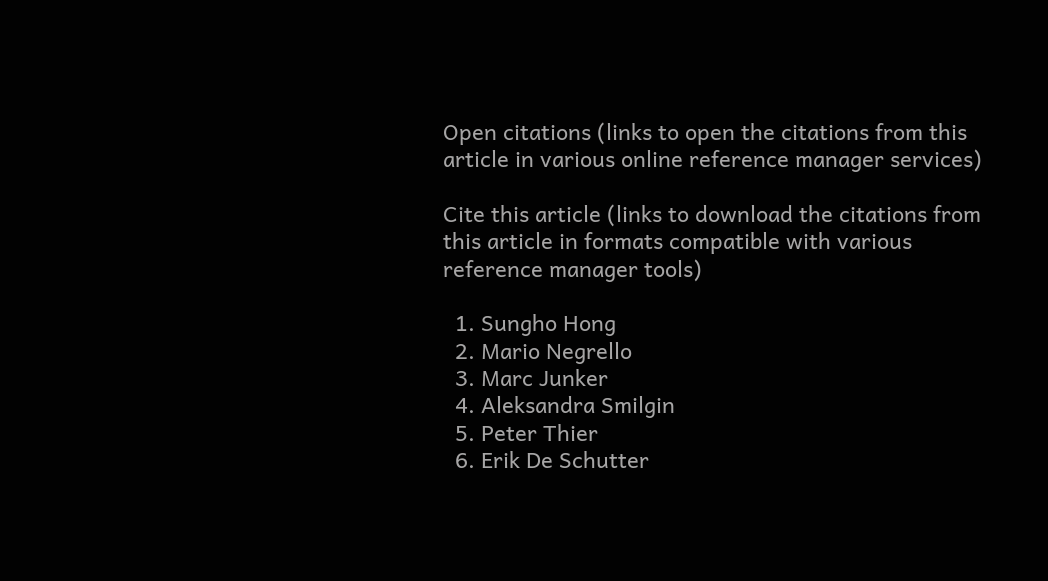Open citations (links to open the citations from this article in various online reference manager services)

Cite this article (links to download the citations from this article in formats compatible with various reference manager tools)

  1. Sungho Hong
  2. Mario Negrello
  3. Marc Junker
  4. Aleksandra Smilgin
  5. Peter Thier
  6. Erik De Schutter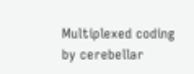Multiplexed coding by cerebellar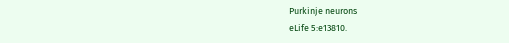Purkinje neurons
eLife 5:e13810.